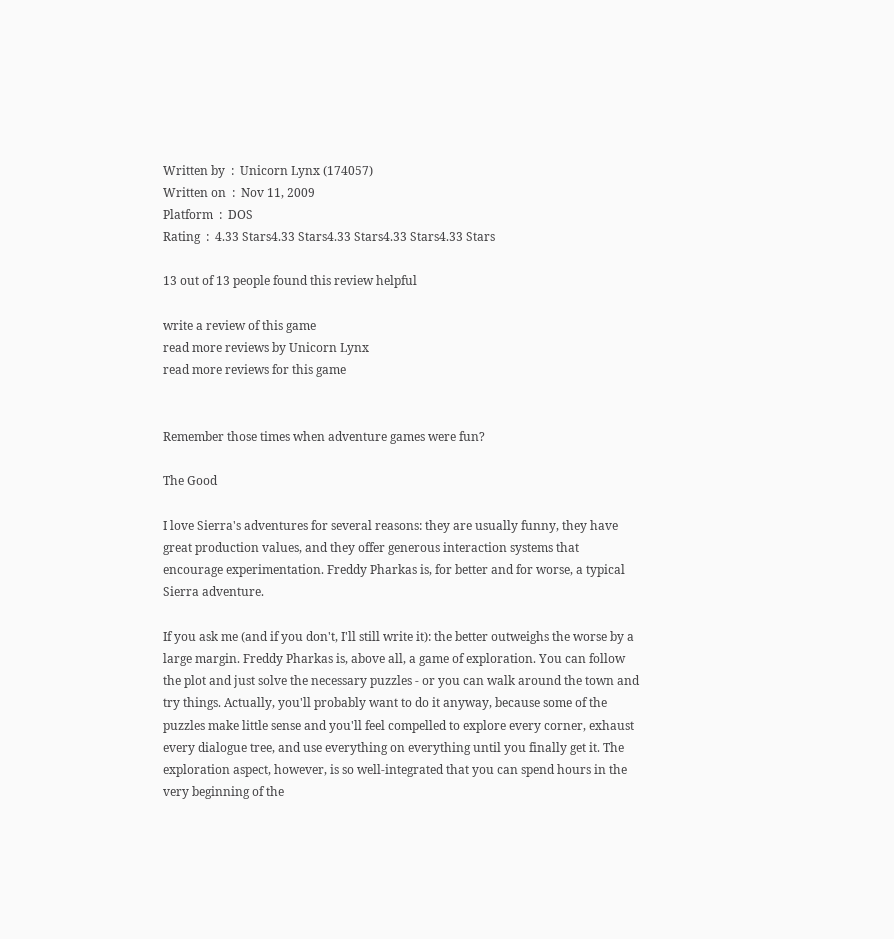Written by  :  Unicorn Lynx (174057)
Written on  :  Nov 11, 2009
Platform  :  DOS
Rating  :  4.33 Stars4.33 Stars4.33 Stars4.33 Stars4.33 Stars

13 out of 13 people found this review helpful

write a review of this game
read more reviews by Unicorn Lynx
read more reviews for this game


Remember those times when adventure games were fun?

The Good

I love Sierra's adventures for several reasons: they are usually funny, they have great production values, and they offer generous interaction systems that encourage experimentation. Freddy Pharkas is, for better and for worse, a typical Sierra adventure.

If you ask me (and if you don't, I'll still write it): the better outweighs the worse by a large margin. Freddy Pharkas is, above all, a game of exploration. You can follow the plot and just solve the necessary puzzles - or you can walk around the town and try things. Actually, you'll probably want to do it anyway, because some of the puzzles make little sense and you'll feel compelled to explore every corner, exhaust every dialogue tree, and use everything on everything until you finally get it. The exploration aspect, however, is so well-integrated that you can spend hours in the very beginning of the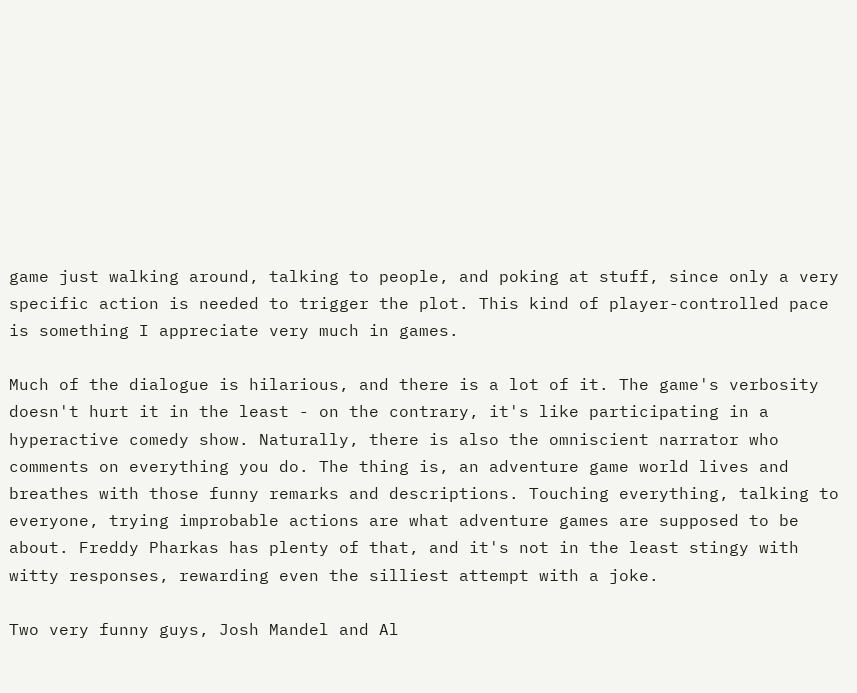game just walking around, talking to people, and poking at stuff, since only a very specific action is needed to trigger the plot. This kind of player-controlled pace is something I appreciate very much in games.

Much of the dialogue is hilarious, and there is a lot of it. The game's verbosity doesn't hurt it in the least - on the contrary, it's like participating in a hyperactive comedy show. Naturally, there is also the omniscient narrator who comments on everything you do. The thing is, an adventure game world lives and breathes with those funny remarks and descriptions. Touching everything, talking to everyone, trying improbable actions are what adventure games are supposed to be about. Freddy Pharkas has plenty of that, and it's not in the least stingy with witty responses, rewarding even the silliest attempt with a joke.

Two very funny guys, Josh Mandel and Al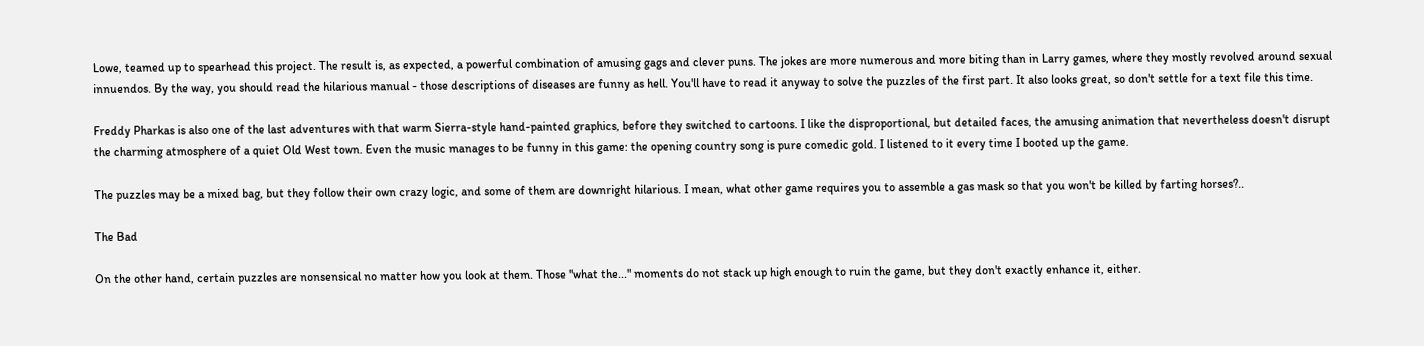Lowe, teamed up to spearhead this project. The result is, as expected, a powerful combination of amusing gags and clever puns. The jokes are more numerous and more biting than in Larry games, where they mostly revolved around sexual innuendos. By the way, you should read the hilarious manual - those descriptions of diseases are funny as hell. You'll have to read it anyway to solve the puzzles of the first part. It also looks great, so don't settle for a text file this time.

Freddy Pharkas is also one of the last adventures with that warm Sierra-style hand-painted graphics, before they switched to cartoons. I like the disproportional, but detailed faces, the amusing animation that nevertheless doesn't disrupt the charming atmosphere of a quiet Old West town. Even the music manages to be funny in this game: the opening country song is pure comedic gold. I listened to it every time I booted up the game.

The puzzles may be a mixed bag, but they follow their own crazy logic, and some of them are downright hilarious. I mean, what other game requires you to assemble a gas mask so that you won't be killed by farting horses?..

The Bad

On the other hand, certain puzzles are nonsensical no matter how you look at them. Those "what the..." moments do not stack up high enough to ruin the game, but they don't exactly enhance it, either.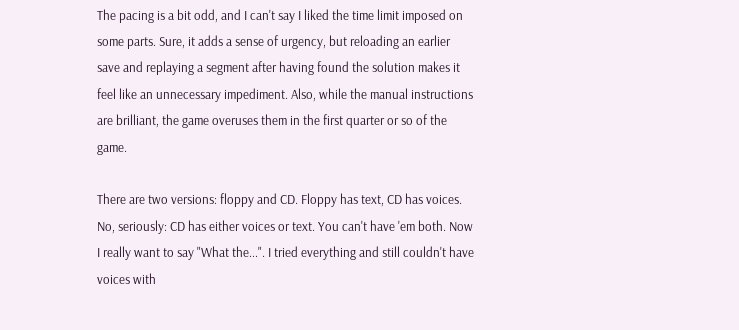The pacing is a bit odd, and I can't say I liked the time limit imposed on some parts. Sure, it adds a sense of urgency, but reloading an earlier save and replaying a segment after having found the solution makes it feel like an unnecessary impediment. Also, while the manual instructions are brilliant, the game overuses them in the first quarter or so of the game.

There are two versions: floppy and CD. Floppy has text, CD has voices. No, seriously: CD has either voices or text. You can't have 'em both. Now I really want to say "What the...". I tried everything and still couldn't have voices with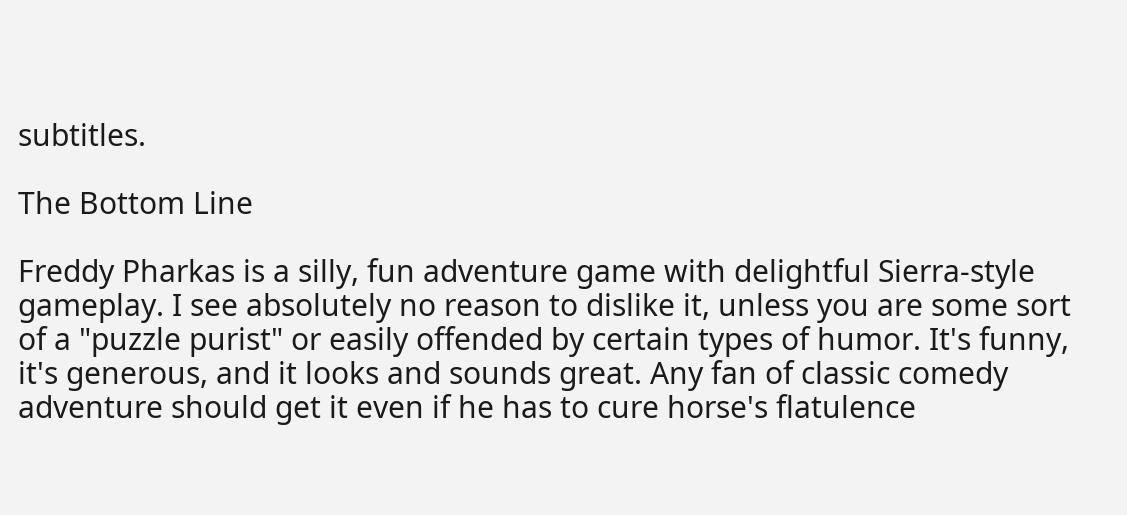subtitles.

The Bottom Line

Freddy Pharkas is a silly, fun adventure game with delightful Sierra-style gameplay. I see absolutely no reason to dislike it, unless you are some sort of a "puzzle purist" or easily offended by certain types of humor. It's funny, it's generous, and it looks and sounds great. Any fan of classic comedy adventure should get it even if he has to cure horse's flatulence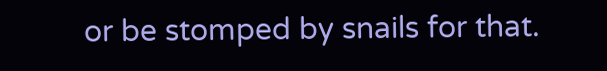or be stomped by snails for that.